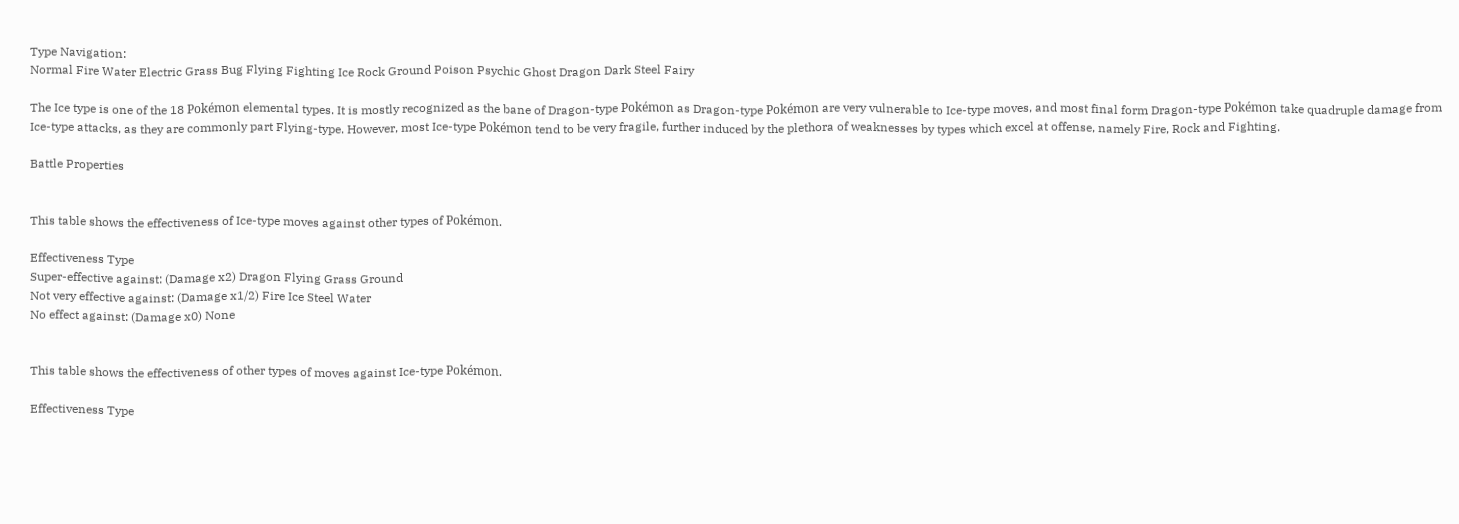Type Navigation:
Normal Fire Water Electric Grass Bug Flying Fighting Ice Rock Ground Poison Psychic Ghost Dragon Dark Steel Fairy

The Ice type is one of the 18 Pokémon elemental types. It is mostly recognized as the bane of Dragon-type Pokémon as Dragon-type Pokémon are very vulnerable to Ice-type moves, and most final form Dragon-type Pokémon take quadruple damage from Ice-type attacks, as they are commonly part Flying-type. However, most Ice-type Pokémon tend to be very fragile, further induced by the plethora of weaknesses by types which excel at offense, namely Fire, Rock and Fighting.

Battle Properties


This table shows the effectiveness of Ice-type moves against other types of Pokémon.

Effectiveness Type
Super-effective against: (Damage x2) Dragon Flying Grass Ground
Not very effective against: (Damage x1/2) Fire Ice Steel Water
No effect against: (Damage x0) None


This table shows the effectiveness of other types of moves against Ice-type Pokémon.

Effectiveness Type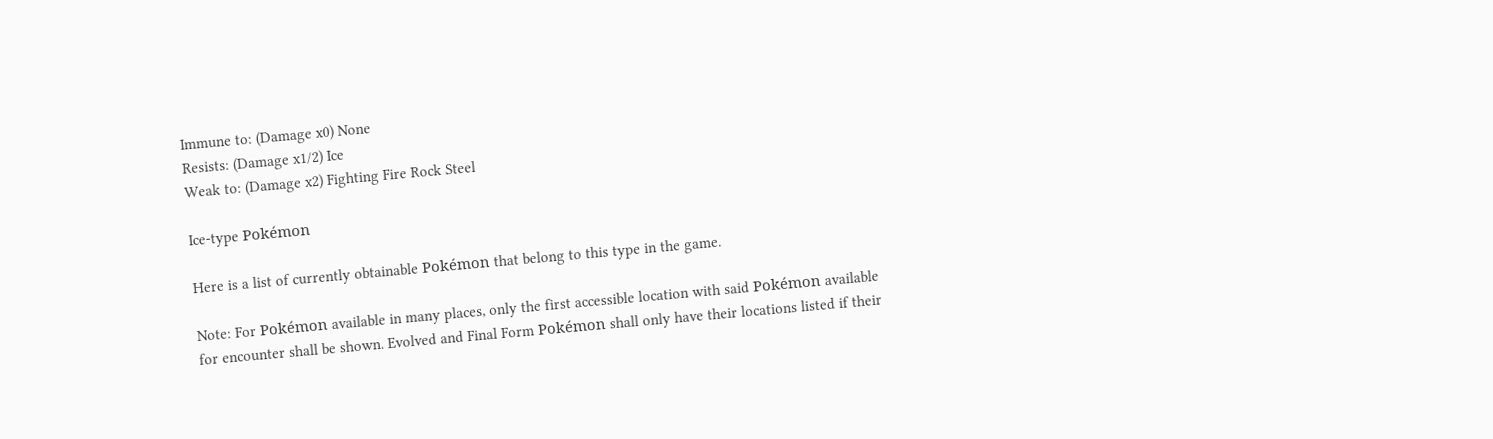Immune to: (Damage x0) None
Resists: (Damage x1/2) Ice
Weak to: (Damage x2) Fighting Fire Rock Steel

Ice-type Pokémon

Here is a list of currently obtainable Pokémon that belong to this type in the game.

Note: For Pokémon available in many places, only the first accessible location with said Pokémon available for encounter shall be shown. Evolved and Final Form Pokémon shall only have their locations listed if their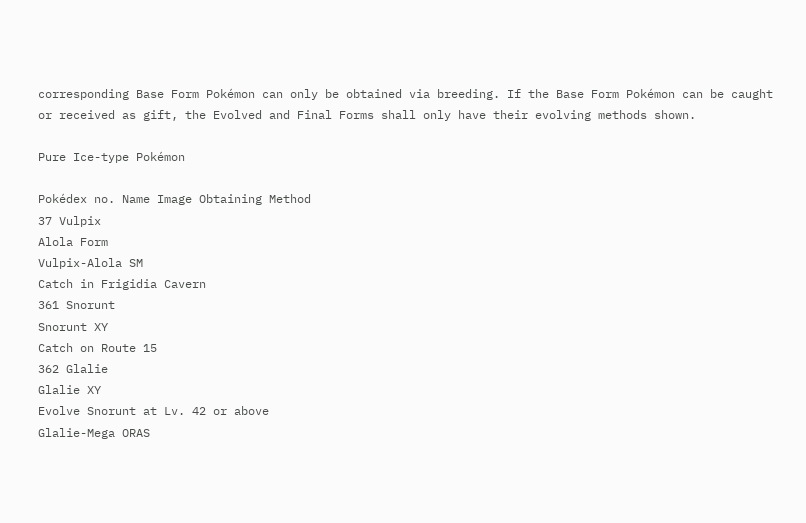corresponding Base Form Pokémon can only be obtained via breeding. If the Base Form Pokémon can be caught or received as gift, the Evolved and Final Forms shall only have their evolving methods shown.

Pure Ice-type Pokémon

Pokédex no. Name Image Obtaining Method
37 Vulpix
Alola Form
Vulpix-Alola SM
Catch in Frigidia Cavern
361 Snorunt
Snorunt XY
Catch on Route 15
362 Glalie
Glalie XY
Evolve Snorunt at Lv. 42 or above
Glalie-Mega ORAS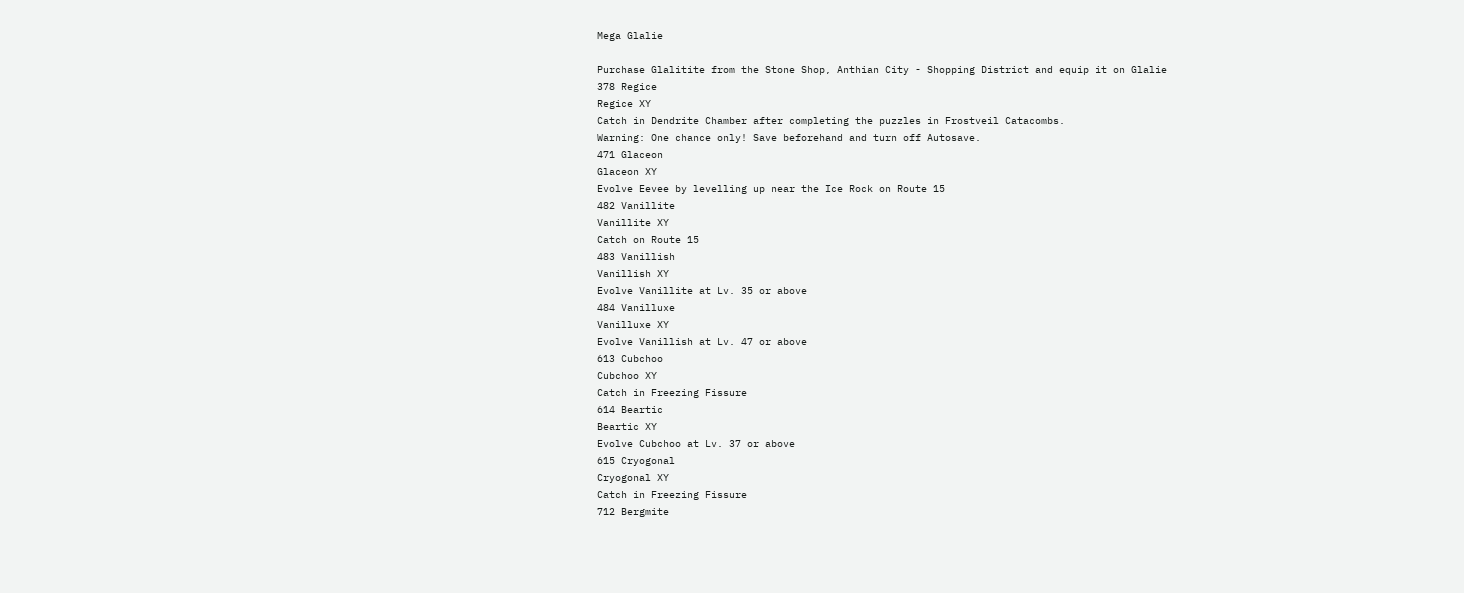Mega Glalie

Purchase Glalitite from the Stone Shop, Anthian City - Shopping District and equip it on Glalie
378 Regice
Regice XY
Catch in Dendrite Chamber after completing the puzzles in Frostveil Catacombs.
Warning: One chance only! Save beforehand and turn off Autosave.
471 Glaceon
Glaceon XY
Evolve Eevee by levelling up near the Ice Rock on Route 15
482 Vanillite
Vanillite XY
Catch on Route 15
483 Vanillish
Vanillish XY
Evolve Vanillite at Lv. 35 or above
484 Vanilluxe
Vanilluxe XY
Evolve Vanillish at Lv. 47 or above
613 Cubchoo
Cubchoo XY
Catch in Freezing Fissure
614 Beartic
Beartic XY
Evolve Cubchoo at Lv. 37 or above
615 Cryogonal
Cryogonal XY
Catch in Freezing Fissure
712 Bergmite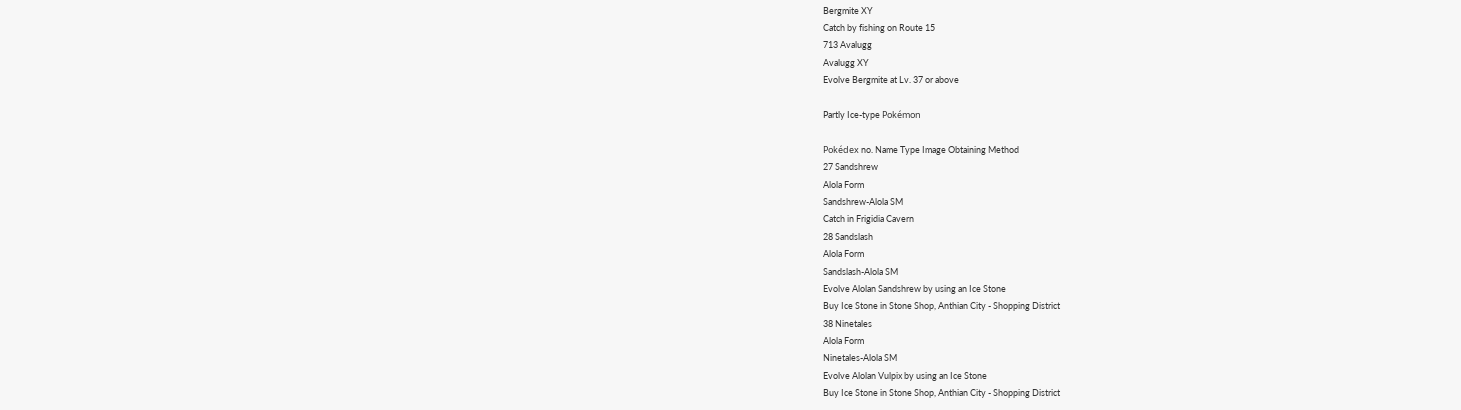Bergmite XY
Catch by fishing on Route 15
713 Avalugg
Avalugg XY
Evolve Bergmite at Lv. 37 or above

Partly Ice-type Pokémon

Pokédex no. Name Type Image Obtaining Method
27 Sandshrew
Alola Form
Sandshrew-Alola SM
Catch in Frigidia Cavern
28 Sandslash
Alola Form
Sandslash-Alola SM
Evolve Alolan Sandshrew by using an Ice Stone
Buy Ice Stone in Stone Shop, Anthian City - Shopping District
38 Ninetales
Alola Form
Ninetales-Alola SM
Evolve Alolan Vulpix by using an Ice Stone
Buy Ice Stone in Stone Shop, Anthian City - Shopping District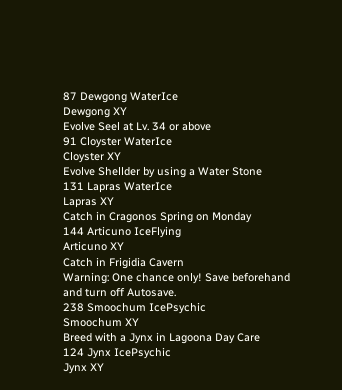87 Dewgong WaterIce
Dewgong XY
Evolve Seel at Lv. 34 or above
91 Cloyster WaterIce
Cloyster XY
Evolve Shellder by using a Water Stone
131 Lapras WaterIce
Lapras XY
Catch in Cragonos Spring on Monday
144 Articuno IceFlying
Articuno XY
Catch in Frigidia Cavern
Warning: One chance only! Save beforehand and turn off Autosave.
238 Smoochum IcePsychic
Smoochum XY
Breed with a Jynx in Lagoona Day Care
124 Jynx IcePsychic
Jynx XY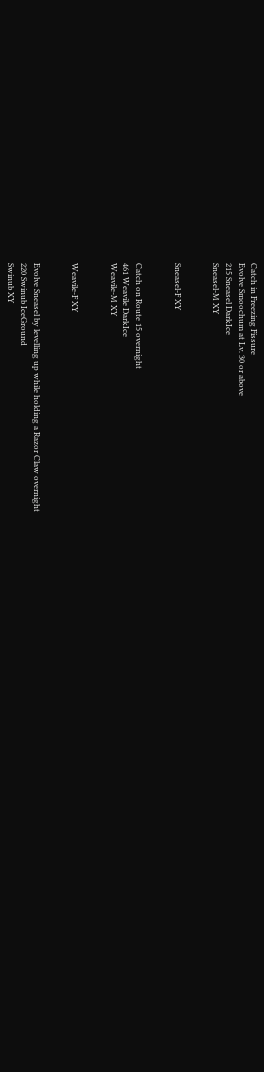Catch in Freezing Fissure
Evolve Smoochum at Lv. 30 or above
215 Sneasel DarkIce
Sneasel-M XY


Sneasel-F XY


Catch on Route 15 overnight
461 Weavile DarkIce
Weavile-M XY


Weavile-F XY


Evolve Sneasel by levelling up while holding a Razor Claw overnight
220 Swinub IceGround
Swinub XY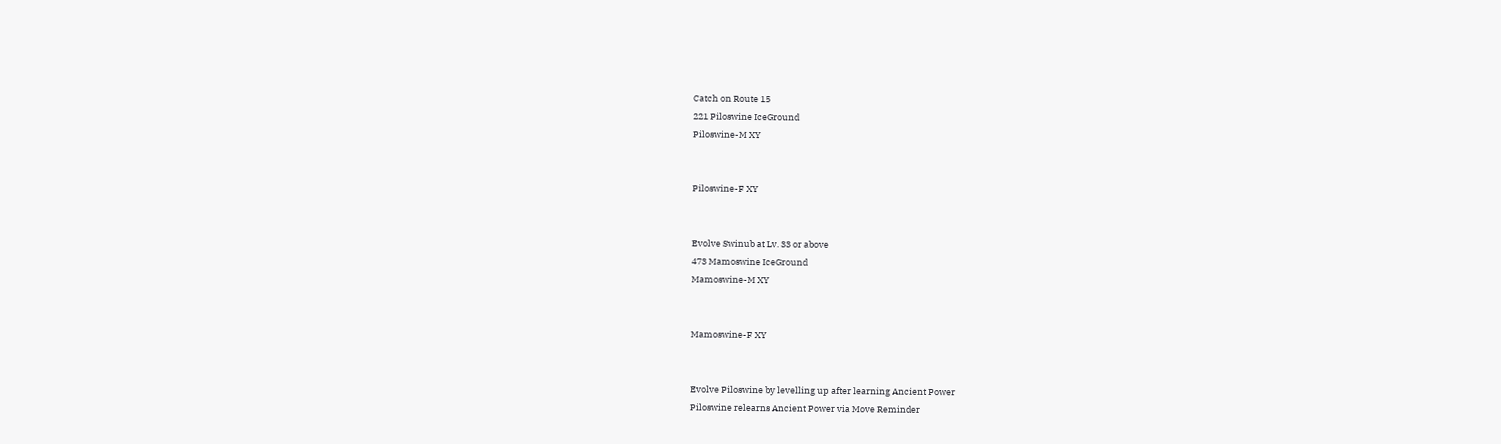Catch on Route 15
221 Piloswine IceGround
Piloswine-M XY


Piloswine-F XY


Evolve Swinub at Lv. 33 or above
473 Mamoswine IceGround
Mamoswine-M XY


Mamoswine-F XY


Evolve Piloswine by levelling up after learning Ancient Power
Piloswine relearns Ancient Power via Move Reminder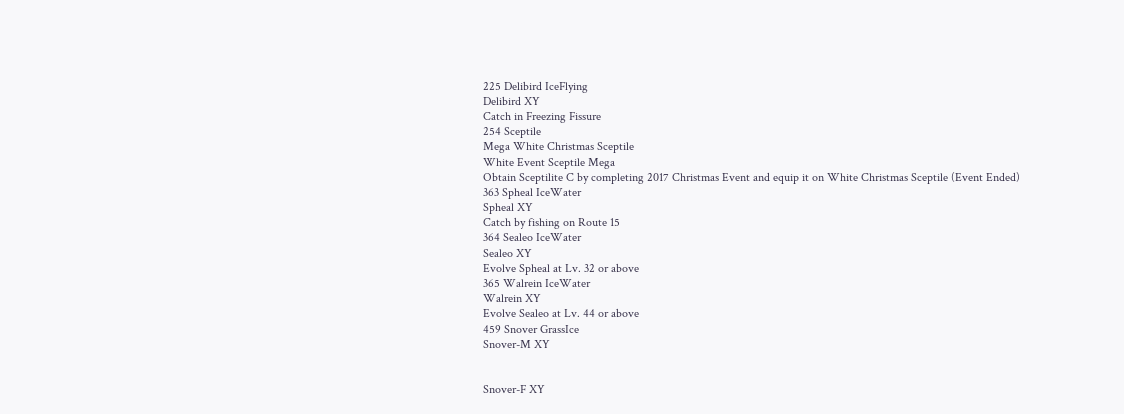225 Delibird IceFlying
Delibird XY
Catch in Freezing Fissure
254 Sceptile
Mega White Christmas Sceptile
White Event Sceptile Mega
Obtain Sceptilite C by completing 2017 Christmas Event and equip it on White Christmas Sceptile (Event Ended)
363 Spheal IceWater
Spheal XY
Catch by fishing on Route 15
364 Sealeo IceWater
Sealeo XY
Evolve Spheal at Lv. 32 or above
365 Walrein IceWater
Walrein XY
Evolve Sealeo at Lv. 44 or above
459 Snover GrassIce
Snover-M XY


Snover-F XY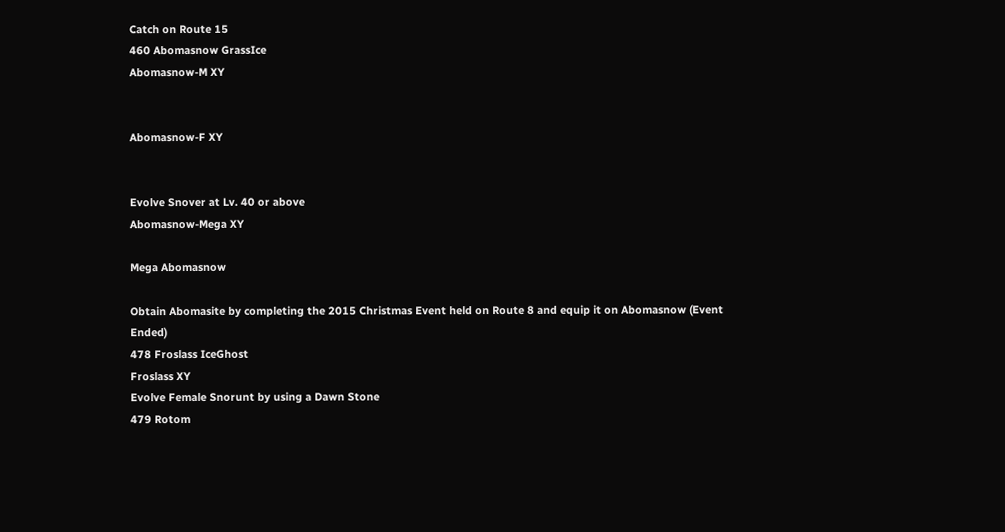Catch on Route 15
460 Abomasnow GrassIce
Abomasnow-M XY


Abomasnow-F XY


Evolve Snover at Lv. 40 or above
Abomasnow-Mega XY

Mega Abomasnow

Obtain Abomasite by completing the 2015 Christmas Event held on Route 8 and equip it on Abomasnow (Event Ended)
478 Froslass IceGhost
Froslass XY
Evolve Female Snorunt by using a Dawn Stone
479 Rotom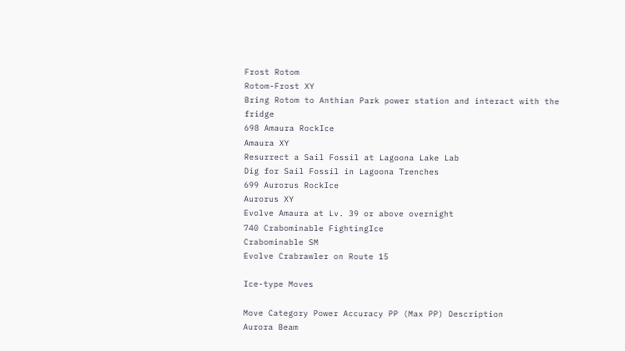Frost Rotom
Rotom-Frost XY
Bring Rotom to Anthian Park power station and interact with the fridge
698 Amaura RockIce
Amaura XY
Resurrect a Sail Fossil at Lagoona Lake Lab
Dig for Sail Fossil in Lagoona Trenches
699 Aurorus RockIce
Aurorus XY
Evolve Amaura at Lv. 39 or above overnight
740 Crabominable FightingIce
Crabominable SM
Evolve Crabrawler on Route 15

Ice-type Moves

Move Category Power Accuracy PP (Max PP) Description
Aurora Beam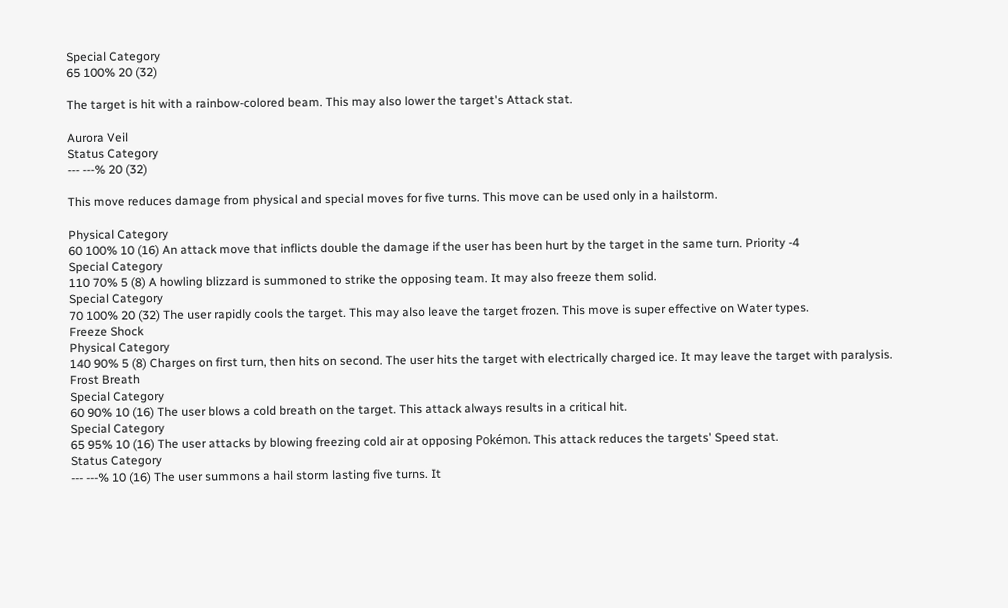Special Category
65 100% 20 (32)

The target is hit with a rainbow-colored beam. This may also lower the target's Attack stat.

Aurora Veil
Status Category
--- ---% 20 (32)

This move reduces damage from physical and special moves for five turns. This move can be used only in a hailstorm.

Physical Category
60 100% 10 (16) An attack move that inflicts double the damage if the user has been hurt by the target in the same turn. Priority -4
Special Category
110 70% 5 (8) A howling blizzard is summoned to strike the opposing team. It may also freeze them solid.
Special Category
70 100% 20 (32) The user rapidly cools the target. This may also leave the target frozen. This move is super effective on Water types.
Freeze Shock
Physical Category
140 90% 5 (8) Charges on first turn, then hits on second. The user hits the target with electrically charged ice. It may leave the target with paralysis.
Frost Breath
Special Category
60 90% 10 (16) The user blows a cold breath on the target. This attack always results in a critical hit.
Special Category
65 95% 10 (16) The user attacks by blowing freezing cold air at opposing Pokémon. This attack reduces the targets' Speed stat.
Status Category
--- ---% 10 (16) The user summons a hail storm lasting five turns. It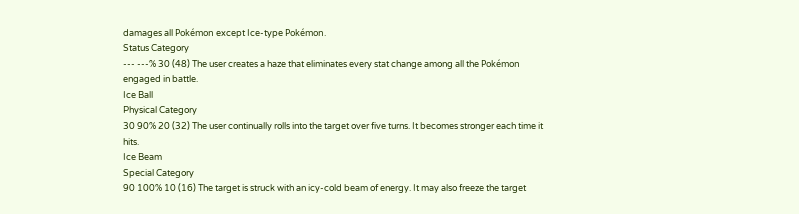damages all Pokémon except Ice-type Pokémon.
Status Category
--- ---% 30 (48) The user creates a haze that eliminates every stat change among all the Pokémon engaged in battle.
Ice Ball
Physical Category
30 90% 20 (32) The user continually rolls into the target over five turns. It becomes stronger each time it hits.
Ice Beam
Special Category
90 100% 10 (16) The target is struck with an icy-cold beam of energy. It may also freeze the target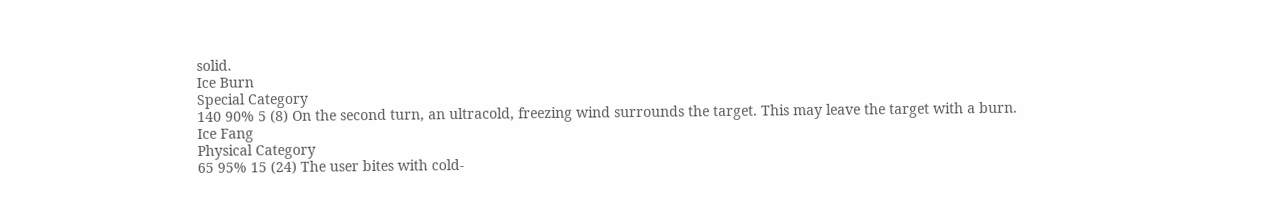solid.
Ice Burn
Special Category
140 90% 5 (8) On the second turn, an ultracold, freezing wind surrounds the target. This may leave the target with a burn.
Ice Fang
Physical Category
65 95% 15 (24) The user bites with cold-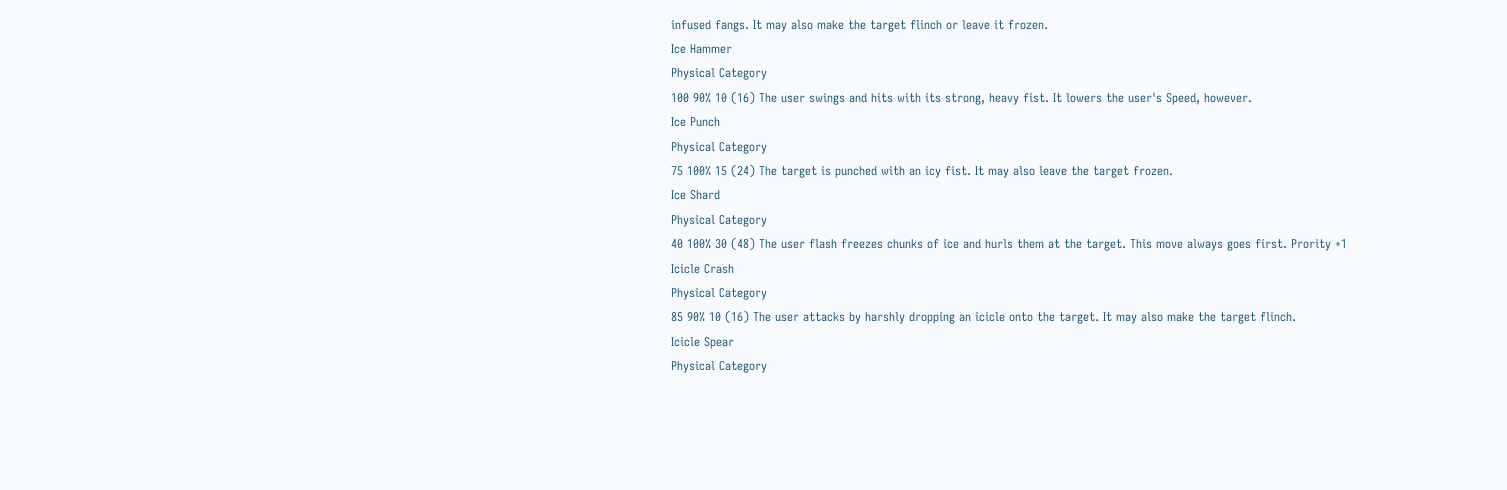infused fangs. It may also make the target flinch or leave it frozen.
Ice Hammer
Physical Category
100 90% 10 (16) The user swings and hits with its strong, heavy fist. It lowers the user's Speed, however.
Ice Punch
Physical Category
75 100% 15 (24) The target is punched with an icy fist. It may also leave the target frozen.
Ice Shard
Physical Category
40 100% 30 (48) The user flash freezes chunks of ice and hurls them at the target. This move always goes first. Prority +1
Icicle Crash
Physical Category
85 90% 10 (16) The user attacks by harshly dropping an icicle onto the target. It may also make the target flinch.
Icicle Spear
Physical Category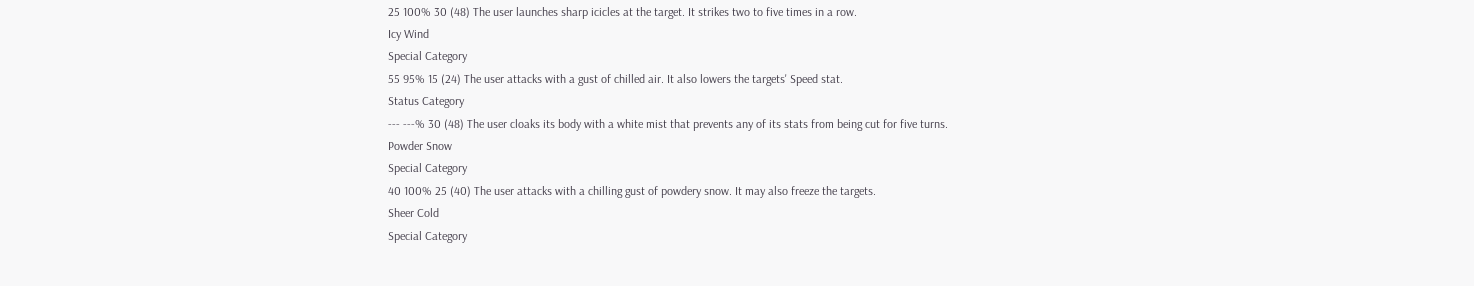25 100% 30 (48) The user launches sharp icicles at the target. It strikes two to five times in a row.
Icy Wind
Special Category
55 95% 15 (24) The user attacks with a gust of chilled air. It also lowers the targets' Speed stat.
Status Category
--- ---% 30 (48) The user cloaks its body with a white mist that prevents any of its stats from being cut for five turns.
Powder Snow
Special Category
40 100% 25 (40) The user attacks with a chilling gust of powdery snow. It may also freeze the targets.
Sheer Cold
Special Category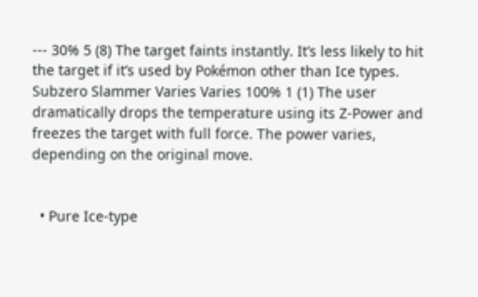--- 30% 5 (8) The target faints instantly. It’s less likely to hit the target if it’s used by Pokémon other than Ice types.
Subzero Slammer Varies Varies 100% 1 (1) The user dramatically drops the temperature using its Z-Power and freezes the target with full force. The power varies, depending on the original move.


  • Pure Ice-type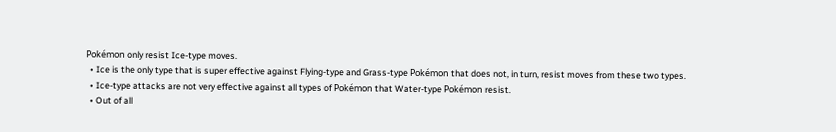Pokémon only resist Ice-type moves.
  • Ice is the only type that is super effective against Flying-type and Grass-type Pokémon that does not, in turn, resist moves from these two types.
  • Ice-type attacks are not very effective against all types of Pokémon that Water-type Pokémon resist.
  • Out of all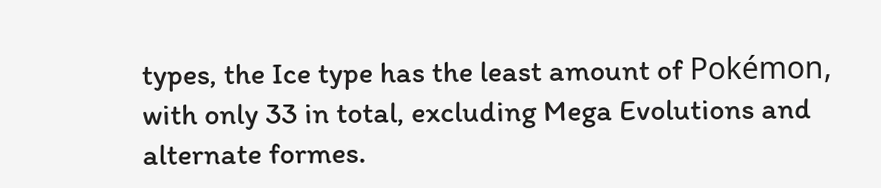types, the Ice type has the least amount of Pokémon, with only 33 in total, excluding Mega Evolutions and alternate formes.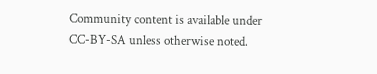Community content is available under CC-BY-SA unless otherwise noted.